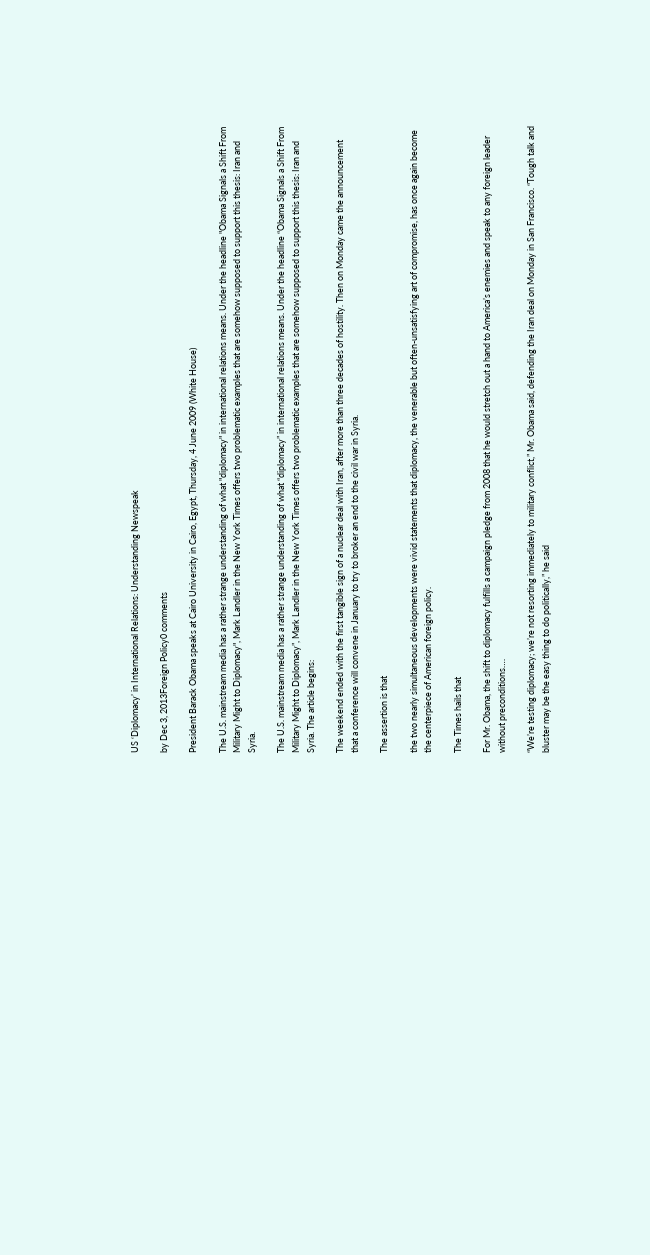US ‘Diplomacy’ in International Relations: Understanding Newspeak

by Dec 3, 2013Foreign Policy0 comments

President Barack Obama speaks at Cairo University in Cairo, Egypt, Thursday, 4 June 2009 (White House)

The U.S. mainstream media has a rather strange understanding of what "diplomacy" in international relations means. Under the headline "Obama Signals a Shift From Military Might to Diplomacy", Mark Landler in the New York Times offers two problematic examples that are somehow supposed to support this thesis: Iran and Syria.

The U.S. mainstream media has a rather strange understanding of what “diplomacy” in international relations means. Under the headline “Obama Signals a Shift From Military Might to Diplomacy”, Mark Landler in the New York Times offers two problematic examples that are somehow supposed to support this thesis: Iran and Syria. The article begins:

The weekend ended with the first tangible sign of a nuclear deal with Iran, after more than three decades of hostility. Then on Monday came the announcement that a conference will convene in January to try to broker an end to the civil war in Syria.

The assertion is that

the two nearly simultaneous developments were vivid statements that diplomacy, the venerable but often-unsatisfying art of compromise, has once again become the centerpiece of American foreign policy.

The Times hails that

For Mr. Obama, the shift to diplomacy fulfills a campaign pledge from 2008 that he would stretch out a hand to America’s enemies and speak to any foreign leader without preconditions….

“We’re testing diplomacy; we’re not resorting immediately to military conflict,” Mr. Obama said, defending the Iran deal on Monday in San Francisco. “Tough talk and bluster may be the easy thing to do politically,” he said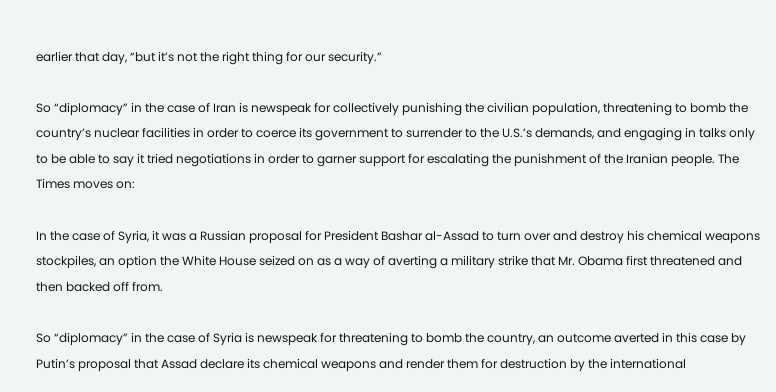earlier that day, “but it’s not the right thing for our security.”

So “diplomacy” in the case of Iran is newspeak for collectively punishing the civilian population, threatening to bomb the country’s nuclear facilities in order to coerce its government to surrender to the U.S.’s demands, and engaging in talks only to be able to say it tried negotiations in order to garner support for escalating the punishment of the Iranian people. The Times moves on:

In the case of Syria, it was a Russian proposal for President Bashar al-Assad to turn over and destroy his chemical weapons stockpiles, an option the White House seized on as a way of averting a military strike that Mr. Obama first threatened and then backed off from.

So “diplomacy” in the case of Syria is newspeak for threatening to bomb the country, an outcome averted in this case by Putin’s proposal that Assad declare its chemical weapons and render them for destruction by the international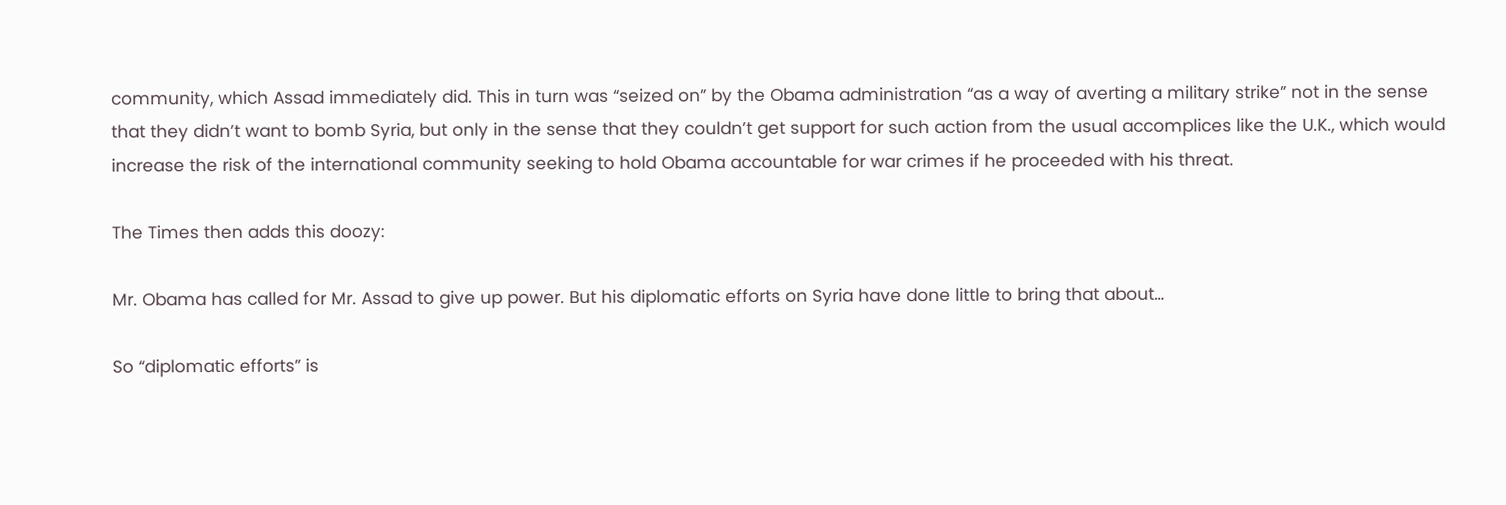community, which Assad immediately did. This in turn was “seized on” by the Obama administration “as a way of averting a military strike” not in the sense that they didn’t want to bomb Syria, but only in the sense that they couldn’t get support for such action from the usual accomplices like the U.K., which would increase the risk of the international community seeking to hold Obama accountable for war crimes if he proceeded with his threat.

The Times then adds this doozy:

Mr. Obama has called for Mr. Assad to give up power. But his diplomatic efforts on Syria have done little to bring that about…

So “diplomatic efforts” is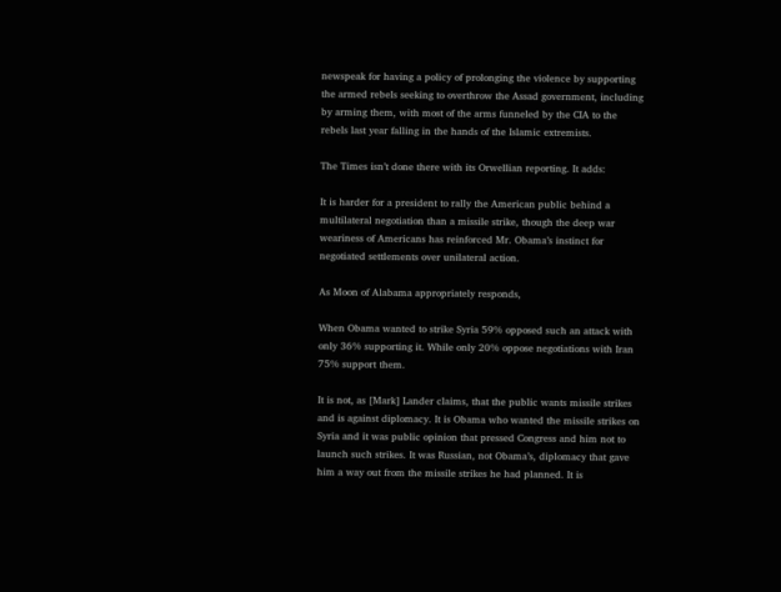newspeak for having a policy of prolonging the violence by supporting the armed rebels seeking to overthrow the Assad government, including by arming them, with most of the arms funneled by the CIA to the rebels last year falling in the hands of the Islamic extremists.

The Times isn’t done there with its Orwellian reporting. It adds:

It is harder for a president to rally the American public behind a multilateral negotiation than a missile strike, though the deep war weariness of Americans has reinforced Mr. Obama’s instinct for negotiated settlements over unilateral action.

As Moon of Alabama appropriately responds,

When Obama wanted to strike Syria 59% opposed such an attack with only 36% supporting it. While only 20% oppose negotiations with Iran 75% support them.

It is not, as [Mark] Lander claims, that the public wants missile strikes and is against diplomacy. It is Obama who wanted the missile strikes on Syria and it was public opinion that pressed Congress and him not to launch such strikes. It was Russian, not Obama’s, diplomacy that gave him a way out from the missile strikes he had planned. It is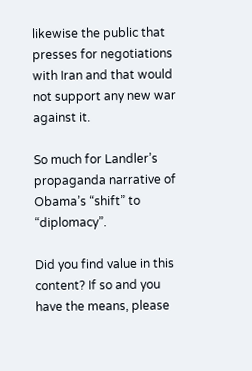likewise the public that presses for negotiations with Iran and that would not support any new war against it.

So much for Landler’s propaganda narrative of Obama’s “shift” to “diplomacy”.

Did you find value in this content? If so and you have the means, please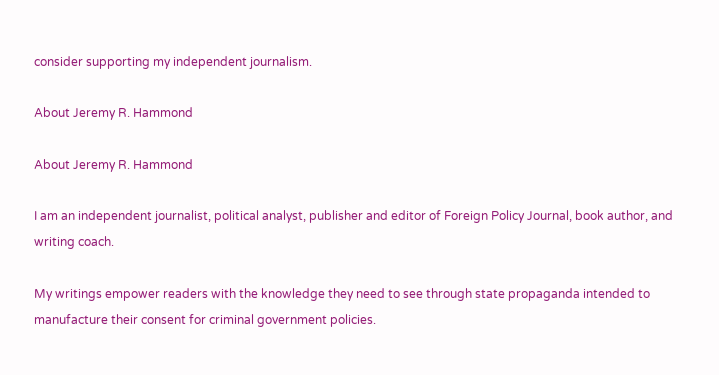consider supporting my independent journalism.

About Jeremy R. Hammond

About Jeremy R. Hammond

I am an independent journalist, political analyst, publisher and editor of Foreign Policy Journal, book author, and writing coach.

My writings empower readers with the knowledge they need to see through state propaganda intended to manufacture their consent for criminal government policies.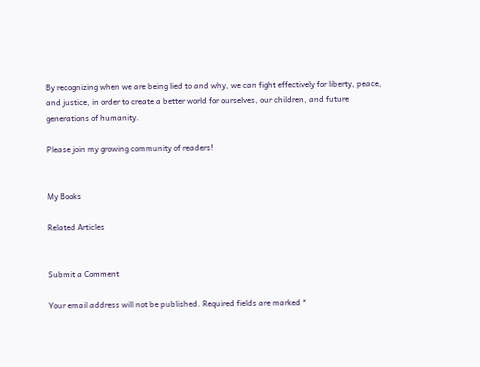By recognizing when we are being lied to and why, we can fight effectively for liberty, peace, and justice, in order to create a better world for ourselves, our children, and future generations of humanity.

Please join my growing community of readers!


My Books

Related Articles


Submit a Comment

Your email address will not be published. Required fields are marked *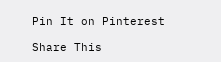Pin It on Pinterest

Share This